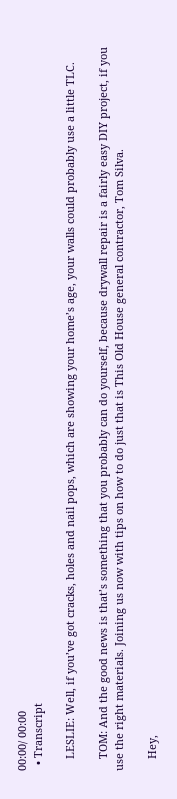00:00/ 00:00
  • Transcript

    LESLIE: Well, if you’ve got cracks, holes and nail pops, which are showing your home’s age, your walls could probably use a little TLC.

    TOM: And the good news is that’s something that you probably can do yourself, because drywall repair is a fairly easy DIY project, if you use the right materials. Joining us now with tips on how to do just that is This Old House general contractor, Tom Silva.

    Hey,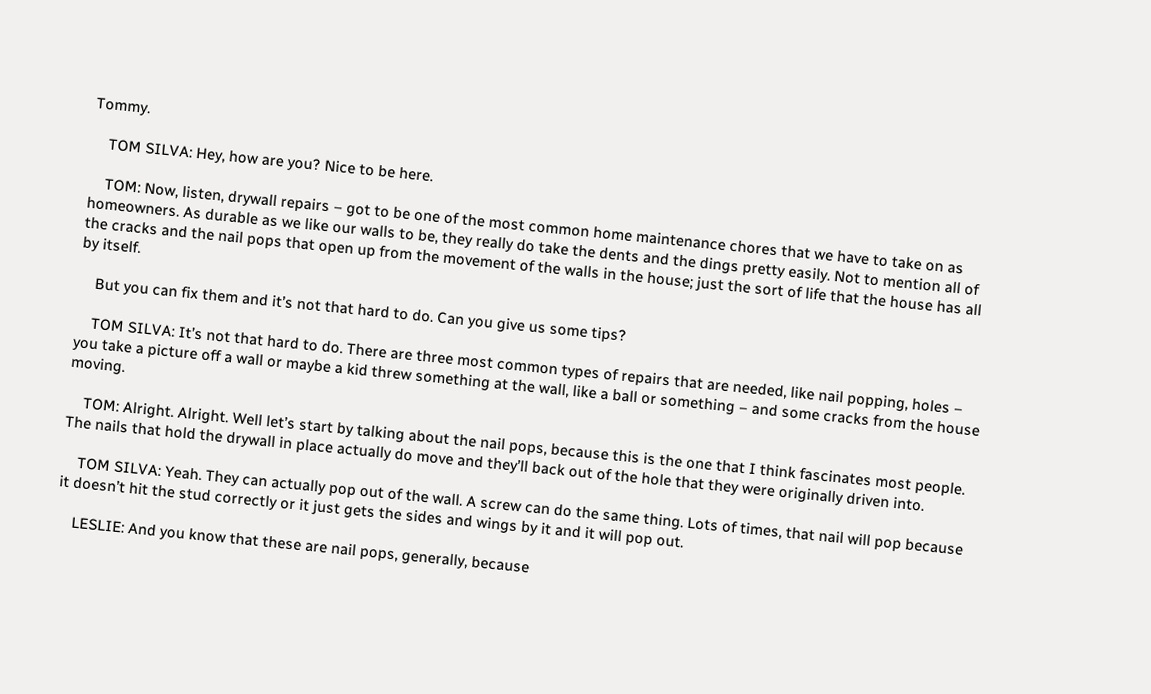Tommy.

    TOM SILVA: Hey, how are you? Nice to be here.

    TOM: Now, listen, drywall repairs – got to be one of the most common home maintenance chores that we have to take on as homeowners. As durable as we like our walls to be, they really do take the dents and the dings pretty easily. Not to mention all of the cracks and the nail pops that open up from the movement of the walls in the house; just the sort of life that the house has all by itself.

    But you can fix them and it’s not that hard to do. Can you give us some tips?

    TOM SILVA: It’s not that hard to do. There are three most common types of repairs that are needed, like nail popping, holes – you take a picture off a wall or maybe a kid threw something at the wall, like a ball or something – and some cracks from the house moving.

    TOM: Alright. Alright. Well let’s start by talking about the nail pops, because this is the one that I think fascinates most people. The nails that hold the drywall in place actually do move and they’ll back out of the hole that they were originally driven into.

    TOM SILVA: Yeah. They can actually pop out of the wall. A screw can do the same thing. Lots of times, that nail will pop because it doesn’t hit the stud correctly or it just gets the sides and wings by it and it will pop out.

    LESLIE: And you know that these are nail pops, generally, because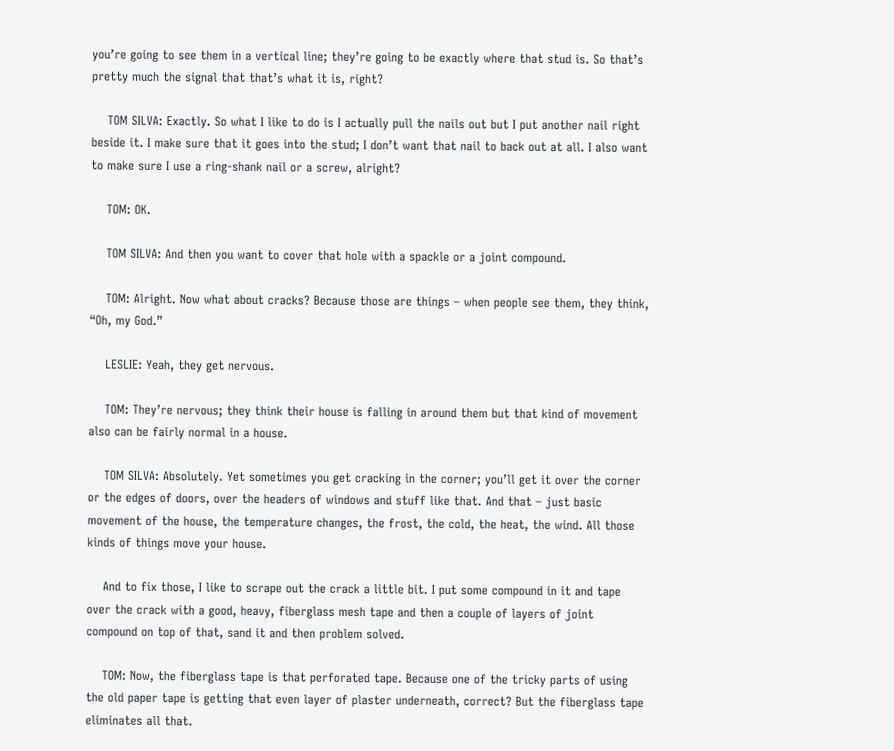you’re going to see them in a vertical line; they’re going to be exactly where that stud is. So that’s pretty much the signal that that’s what it is, right?

    TOM SILVA: Exactly. So what I like to do is I actually pull the nails out but I put another nail right beside it. I make sure that it goes into the stud; I don’t want that nail to back out at all. I also want to make sure I use a ring-shank nail or a screw, alright?

    TOM: OK.

    TOM SILVA: And then you want to cover that hole with a spackle or a joint compound.

    TOM: Alright. Now what about cracks? Because those are things – when people see them, they think, “Oh, my God.”

    LESLIE: Yeah, they get nervous.

    TOM: They’re nervous; they think their house is falling in around them but that kind of movement also can be fairly normal in a house.

    TOM SILVA: Absolutely. Yet sometimes you get cracking in the corner; you’ll get it over the corner or the edges of doors, over the headers of windows and stuff like that. And that – just basic movement of the house, the temperature changes, the frost, the cold, the heat, the wind. All those kinds of things move your house.

    And to fix those, I like to scrape out the crack a little bit. I put some compound in it and tape over the crack with a good, heavy, fiberglass mesh tape and then a couple of layers of joint compound on top of that, sand it and then problem solved.

    TOM: Now, the fiberglass tape is that perforated tape. Because one of the tricky parts of using the old paper tape is getting that even layer of plaster underneath, correct? But the fiberglass tape eliminates all that.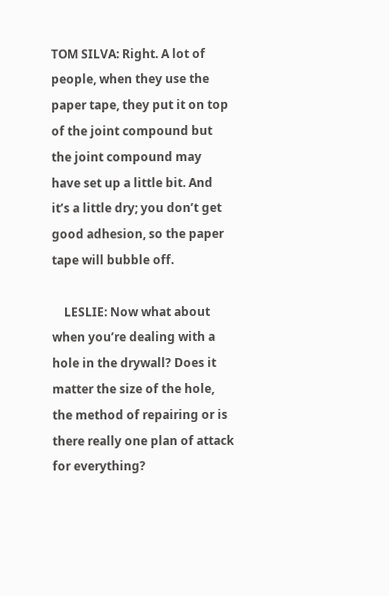TOM SILVA: Right. A lot of people, when they use the paper tape, they put it on top of the joint compound but the joint compound may have set up a little bit. And it’s a little dry; you don’t get good adhesion, so the paper tape will bubble off.

    LESLIE: Now what about when you’re dealing with a hole in the drywall? Does it matter the size of the hole, the method of repairing or is there really one plan of attack for everything?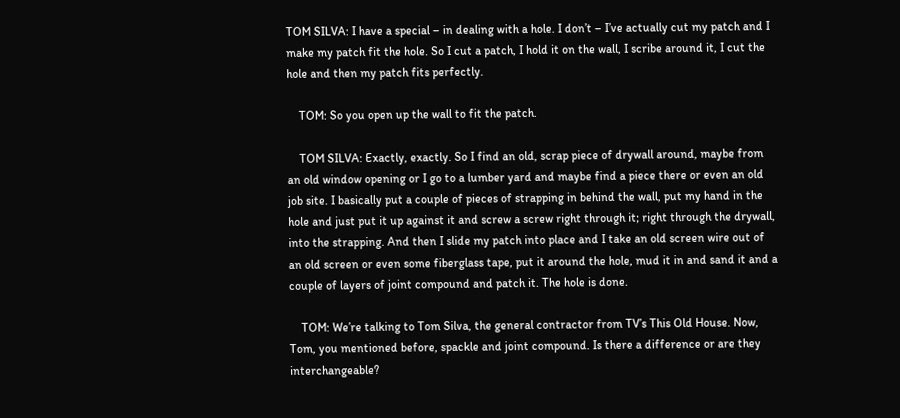TOM SILVA: I have a special – in dealing with a hole. I don’t – I’ve actually cut my patch and I make my patch fit the hole. So I cut a patch, I hold it on the wall, I scribe around it, I cut the hole and then my patch fits perfectly.

    TOM: So you open up the wall to fit the patch.

    TOM SILVA: Exactly, exactly. So I find an old, scrap piece of drywall around, maybe from an old window opening or I go to a lumber yard and maybe find a piece there or even an old job site. I basically put a couple of pieces of strapping in behind the wall, put my hand in the hole and just put it up against it and screw a screw right through it; right through the drywall, into the strapping. And then I slide my patch into place and I take an old screen wire out of an old screen or even some fiberglass tape, put it around the hole, mud it in and sand it and a couple of layers of joint compound and patch it. The hole is done.

    TOM: We’re talking to Tom Silva, the general contractor from TV’s This Old House. Now, Tom, you mentioned before, spackle and joint compound. Is there a difference or are they interchangeable?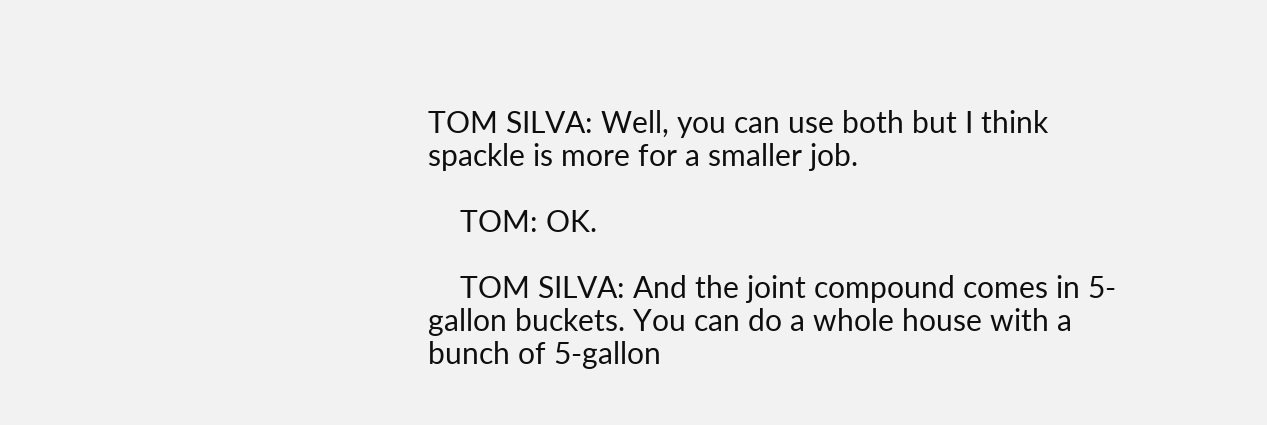TOM SILVA: Well, you can use both but I think spackle is more for a smaller job.

    TOM: OK.

    TOM SILVA: And the joint compound comes in 5-gallon buckets. You can do a whole house with a bunch of 5-gallon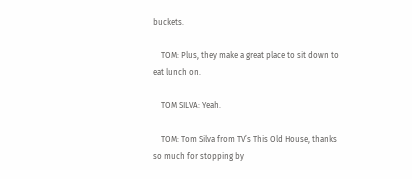buckets.

    TOM: Plus, they make a great place to sit down to eat lunch on.

    TOM SILVA: Yeah.

    TOM: Tom Silva from TV’s This Old House, thanks so much for stopping by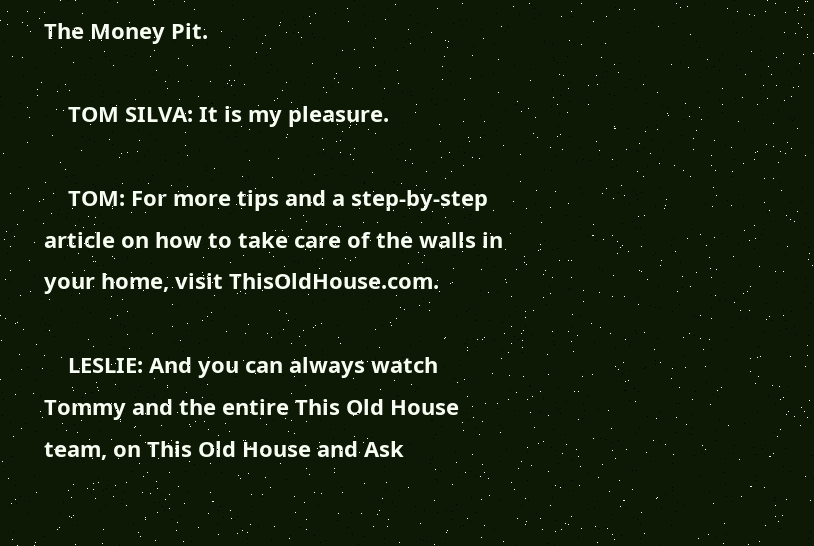The Money Pit.

    TOM SILVA: It is my pleasure.

    TOM: For more tips and a step-by-step article on how to take care of the walls in your home, visit ThisOldHouse.com.

    LESLIE: And you can always watch Tommy and the entire This Old House team, on This Old House and Ask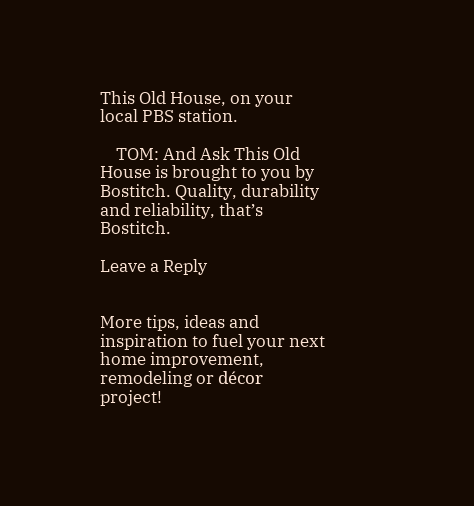This Old House, on your local PBS station.

    TOM: And Ask This Old House is brought to you by Bostitch. Quality, durability and reliability, that’s Bostitch.

Leave a Reply


More tips, ideas and inspiration to fuel your next home improvement, remodeling or décor project!